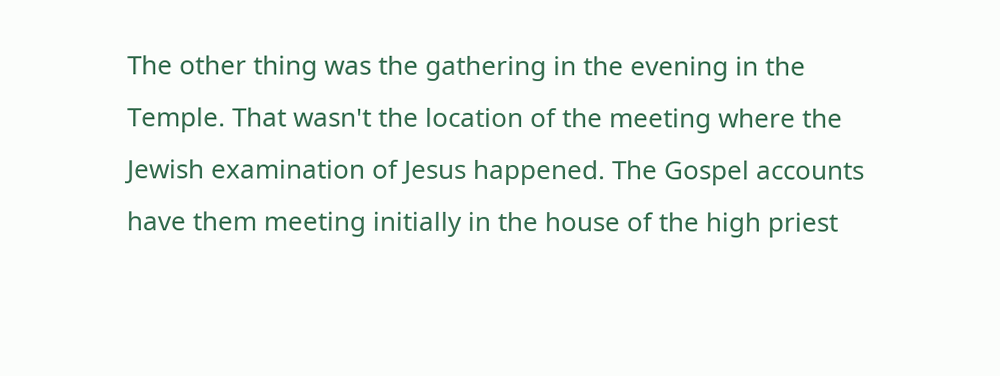The other thing was the gathering in the evening in the Temple. That wasn't the location of the meeting where the Jewish examination of Jesus happened. The Gospel accounts have them meeting initially in the house of the high priest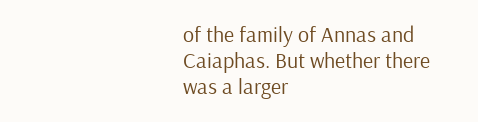of the family of Annas and Caiaphas. But whether there was a larger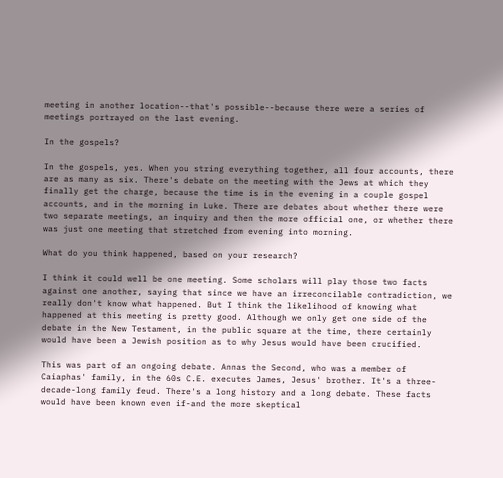meeting in another location--that's possible--because there were a series of meetings portrayed on the last evening.

In the gospels?

In the gospels, yes. When you string everything together, all four accounts, there are as many as six. There's debate on the meeting with the Jews at which they finally get the charge, because the time is in the evening in a couple gospel accounts, and in the morning in Luke. There are debates about whether there were two separate meetings, an inquiry and then the more official one, or whether there was just one meeting that stretched from evening into morning.

What do you think happened, based on your research?

I think it could well be one meeting. Some scholars will play those two facts against one another, saying that since we have an irreconcilable contradiction, we really don't know what happened. But I think the likelihood of knowing what happened at this meeting is pretty good. Although we only get one side of the debate in the New Testament, in the public square at the time, there certainly would have been a Jewish position as to why Jesus would have been crucified.

This was part of an ongoing debate. Annas the Second, who was a member of Caiaphas' family, in the 60s C.E. executes James, Jesus' brother. It's a three-decade-long family feud. There's a long history and a long debate. These facts would have been known even if-and the more skeptical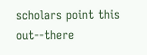scholars point this out--there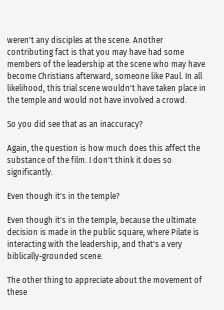weren't any disciples at the scene. Another contributing fact is that you may have had some members of the leadership at the scene who may have become Christians afterward, someone like Paul. In all likelihood, this trial scene wouldn't have taken place in the temple and would not have involved a crowd.

So you did see that as an inaccuracy?

Again, the question is how much does this affect the substance of the film. I don't think it does so significantly.

Even though it's in the temple?

Even though it's in the temple, because the ultimate decision is made in the public square, where Pilate is interacting with the leadership, and that's a very biblically-grounded scene.

The other thing to appreciate about the movement of these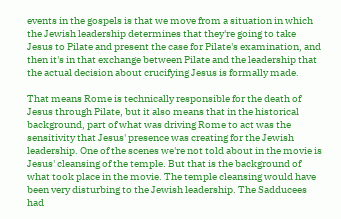events in the gospels is that we move from a situation in which the Jewish leadership determines that they're going to take Jesus to Pilate and present the case for Pilate's examination, and then it's in that exchange between Pilate and the leadership that the actual decision about crucifying Jesus is formally made.

That means Rome is technically responsible for the death of Jesus through Pilate, but it also means that in the historical background, part of what was driving Rome to act was the sensitivity that Jesus' presence was creating for the Jewish leadership. One of the scenes we're not told about in the movie is Jesus' cleansing of the temple. But that is the background of what took place in the movie. The temple cleansing would have been very disturbing to the Jewish leadership. The Sadducees had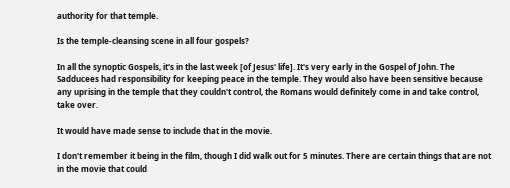authority for that temple.

Is the temple-cleansing scene in all four gospels?

In all the synoptic Gospels, it's in the last week [of Jesus' life]. It's very early in the Gospel of John. The Sadducees had responsibility for keeping peace in the temple. They would also have been sensitive because any uprising in the temple that they couldn't control, the Romans would definitely come in and take control, take over.

It would have made sense to include that in the movie.

I don't remember it being in the film, though I did walk out for 5 minutes. There are certain things that are not in the movie that could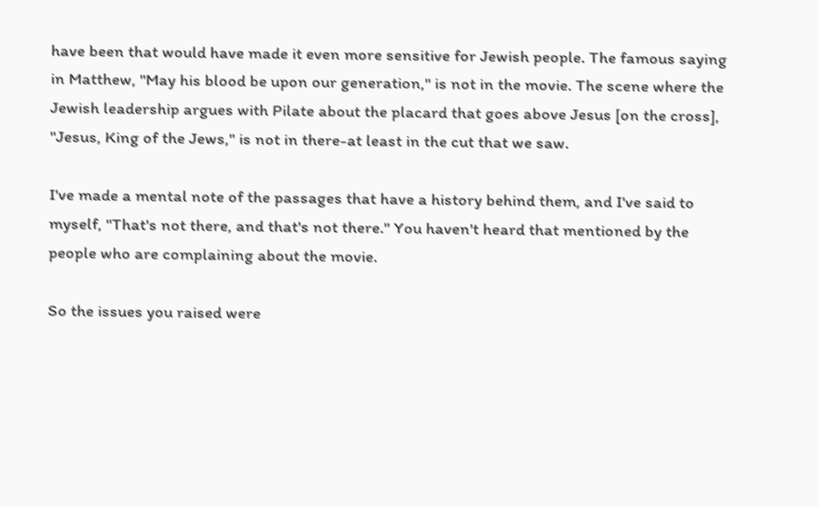have been that would have made it even more sensitive for Jewish people. The famous saying in Matthew, "May his blood be upon our generation," is not in the movie. The scene where the Jewish leadership argues with Pilate about the placard that goes above Jesus [on the cross], "Jesus, King of the Jews," is not in there-at least in the cut that we saw.

I've made a mental note of the passages that have a history behind them, and I've said to myself, "That's not there, and that's not there." You haven't heard that mentioned by the people who are complaining about the movie.

So the issues you raised were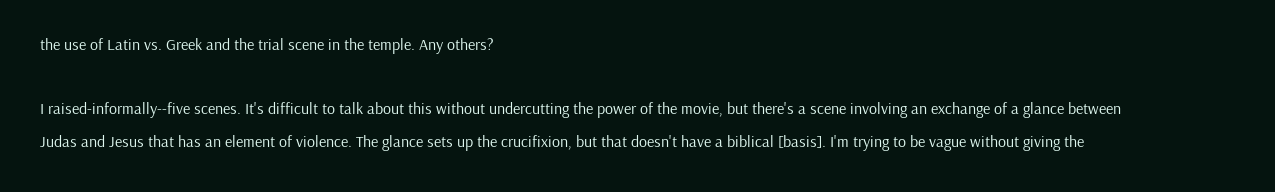the use of Latin vs. Greek and the trial scene in the temple. Any others?

I raised-informally--five scenes. It's difficult to talk about this without undercutting the power of the movie, but there's a scene involving an exchange of a glance between Judas and Jesus that has an element of violence. The glance sets up the crucifixion, but that doesn't have a biblical [basis]. I'm trying to be vague without giving the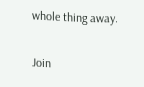whole thing away.

Join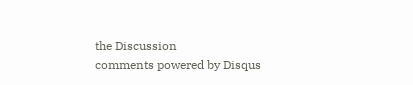the Discussion
comments powered by Disqus